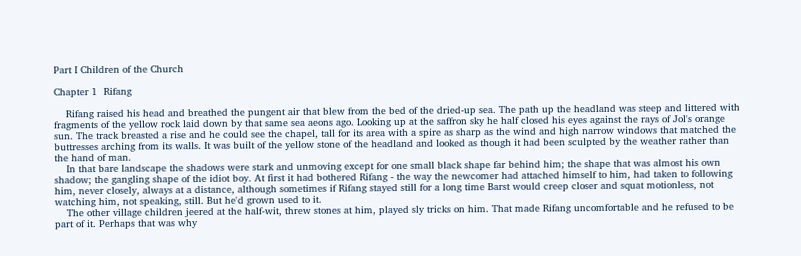Part I Children of the Church

Chapter 1  Rifang

    Rifang raised his head and breathed the pungent air that blew from the bed of the dried-up sea. The path up the headland was steep and littered with fragments of the yellow rock laid down by that same sea aeons ago. Looking up at the saffron sky he half closed his eyes against the rays of Jol's orange sun. The track breasted a rise and he could see the chapel, tall for its area with a spire as sharp as the wind and high narrow windows that matched the buttresses arching from its walls. It was built of the yellow stone of the headland and looked as though it had been sculpted by the weather rather than the hand of man.
    In that bare landscape the shadows were stark and unmoving except for one small black shape far behind him; the shape that was almost his own shadow; the gangling shape of the idiot boy. At first it had bothered Rifang - the way the newcomer had attached himself to him, had taken to following him, never closely, always at a distance, although sometimes if Rifang stayed still for a long time Barst would creep closer and squat motionless, not watching him, not speaking, still. But he'd grown used to it.
    The other village children jeered at the half-wit, threw stones at him, played sly tricks on him. That made Rifang uncomfortable and he refused to be part of it. Perhaps that was why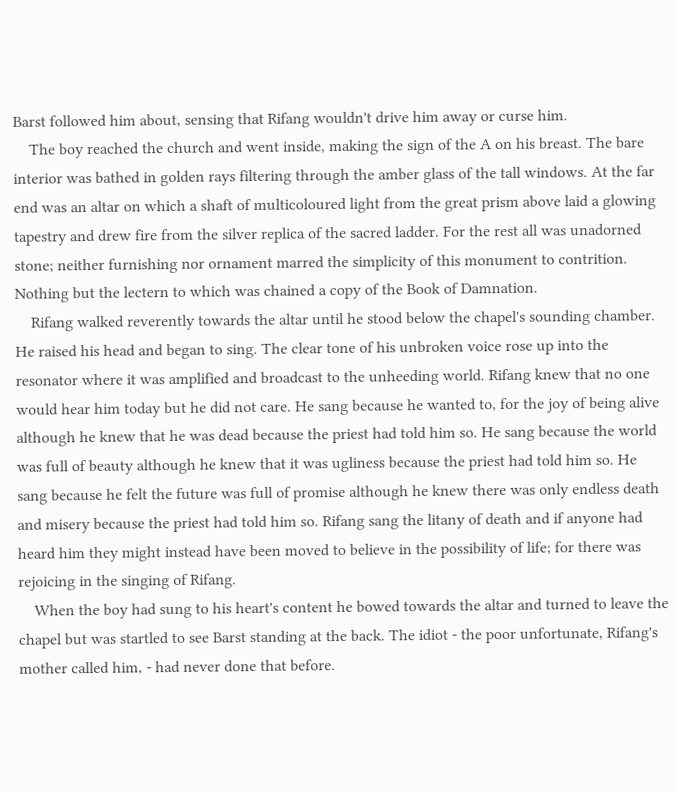Barst followed him about, sensing that Rifang wouldn't drive him away or curse him.
    The boy reached the church and went inside, making the sign of the A on his breast. The bare interior was bathed in golden rays filtering through the amber glass of the tall windows. At the far end was an altar on which a shaft of multicoloured light from the great prism above laid a glowing tapestry and drew fire from the silver replica of the sacred ladder. For the rest all was unadorned stone; neither furnishing nor ornament marred the simplicity of this monument to contrition. Nothing but the lectern to which was chained a copy of the Book of Damnation.
    Rifang walked reverently towards the altar until he stood below the chapel's sounding chamber. He raised his head and began to sing. The clear tone of his unbroken voice rose up into the resonator where it was amplified and broadcast to the unheeding world. Rifang knew that no one would hear him today but he did not care. He sang because he wanted to, for the joy of being alive although he knew that he was dead because the priest had told him so. He sang because the world was full of beauty although he knew that it was ugliness because the priest had told him so. He sang because he felt the future was full of promise although he knew there was only endless death and misery because the priest had told him so. Rifang sang the litany of death and if anyone had heard him they might instead have been moved to believe in the possibility of life; for there was rejoicing in the singing of Rifang.
    When the boy had sung to his heart's content he bowed towards the altar and turned to leave the chapel but was startled to see Barst standing at the back. The idiot - the poor unfortunate, Rifang's mother called him, - had never done that before.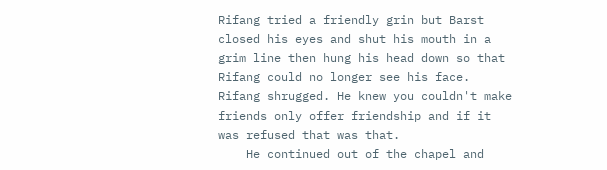Rifang tried a friendly grin but Barst closed his eyes and shut his mouth in a grim line then hung his head down so that Rifang could no longer see his face. Rifang shrugged. He knew you couldn't make friends only offer friendship and if it was refused that was that.
    He continued out of the chapel and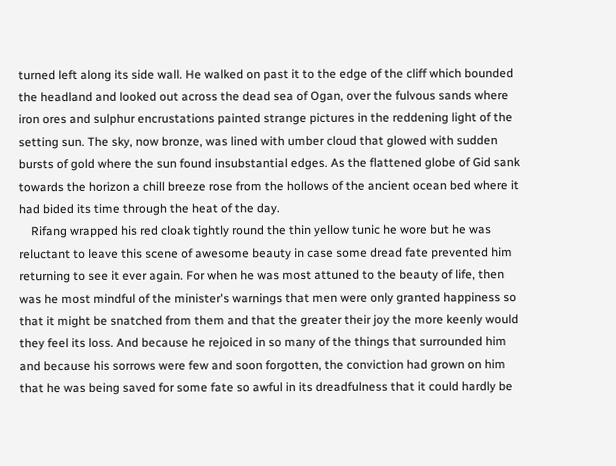turned left along its side wall. He walked on past it to the edge of the cliff which bounded the headland and looked out across the dead sea of Ogan, over the fulvous sands where iron ores and sulphur encrustations painted strange pictures in the reddening light of the setting sun. The sky, now bronze, was lined with umber cloud that glowed with sudden bursts of gold where the sun found insubstantial edges. As the flattened globe of Gid sank towards the horizon a chill breeze rose from the hollows of the ancient ocean bed where it had bided its time through the heat of the day.
    Rifang wrapped his red cloak tightly round the thin yellow tunic he wore but he was reluctant to leave this scene of awesome beauty in case some dread fate prevented him returning to see it ever again. For when he was most attuned to the beauty of life, then was he most mindful of the minister's warnings that men were only granted happiness so that it might be snatched from them and that the greater their joy the more keenly would they feel its loss. And because he rejoiced in so many of the things that surrounded him and because his sorrows were few and soon forgotten, the conviction had grown on him that he was being saved for some fate so awful in its dreadfulness that it could hardly be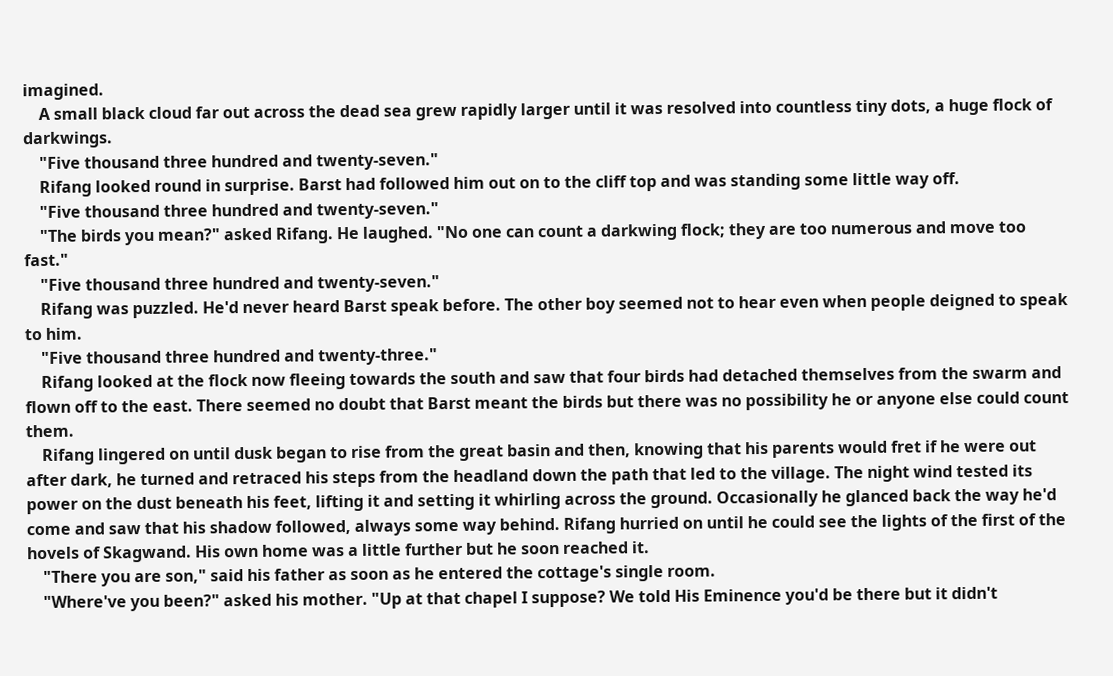imagined.
    A small black cloud far out across the dead sea grew rapidly larger until it was resolved into countless tiny dots, a huge flock of darkwings.
    "Five thousand three hundred and twenty-seven."
    Rifang looked round in surprise. Barst had followed him out on to the cliff top and was standing some little way off.
    "Five thousand three hundred and twenty-seven."
    "The birds you mean?" asked Rifang. He laughed. "No one can count a darkwing flock; they are too numerous and move too fast."
    "Five thousand three hundred and twenty-seven."
    Rifang was puzzled. He'd never heard Barst speak before. The other boy seemed not to hear even when people deigned to speak to him.
    "Five thousand three hundred and twenty-three."
    Rifang looked at the flock now fleeing towards the south and saw that four birds had detached themselves from the swarm and flown off to the east. There seemed no doubt that Barst meant the birds but there was no possibility he or anyone else could count them.
    Rifang lingered on until dusk began to rise from the great basin and then, knowing that his parents would fret if he were out after dark, he turned and retraced his steps from the headland down the path that led to the village. The night wind tested its power on the dust beneath his feet, lifting it and setting it whirling across the ground. Occasionally he glanced back the way he'd come and saw that his shadow followed, always some way behind. Rifang hurried on until he could see the lights of the first of the hovels of Skagwand. His own home was a little further but he soon reached it.
    "There you are son," said his father as soon as he entered the cottage's single room.
    "Where've you been?" asked his mother. "Up at that chapel I suppose? We told His Eminence you'd be there but it didn't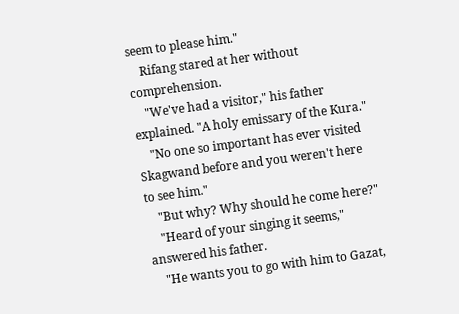seem to please him."
    Rifang stared at her without comprehension.
    "We've had a visitor," his father explained. "A holy emissary of the Kura."
    "No one so important has ever visited Skagwand before and you weren't here to see him."
    "But why? Why should he come here?"
    "Heard of your singing it seems," answered his father.
    "He wants you to go with him to Gazat,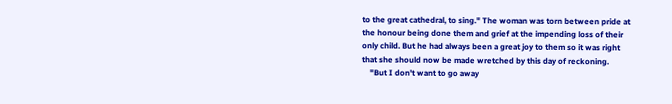to the great cathedral, to sing." The woman was torn between pride at the honour being done them and grief at the impending loss of their only child. But he had always been a great joy to them so it was right that she should now be made wretched by this day of reckoning.
    "But I don't want to go away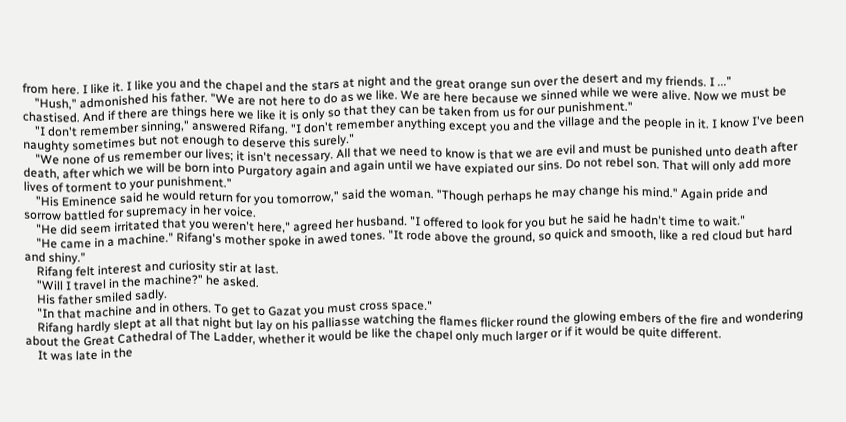from here. I like it. I like you and the chapel and the stars at night and the great orange sun over the desert and my friends. I ..."
    "Hush," admonished his father. "We are not here to do as we like. We are here because we sinned while we were alive. Now we must be chastised. And if there are things here we like it is only so that they can be taken from us for our punishment."
    "I don't remember sinning," answered Rifang. "I don't remember anything except you and the village and the people in it. I know I've been naughty sometimes but not enough to deserve this surely."
    "We none of us remember our lives; it isn't necessary. All that we need to know is that we are evil and must be punished unto death after death, after which we will be born into Purgatory again and again until we have expiated our sins. Do not rebel son. That will only add more lives of torment to your punishment."
    "His Eminence said he would return for you tomorrow," said the woman. "Though perhaps he may change his mind." Again pride and sorrow battled for supremacy in her voice.
    "He did seem irritated that you weren't here," agreed her husband. "I offered to look for you but he said he hadn't time to wait."
    "He came in a machine." Rifang's mother spoke in awed tones. "It rode above the ground, so quick and smooth, like a red cloud but hard and shiny."
    Rifang felt interest and curiosity stir at last.
    "Will I travel in the machine?" he asked.
    His father smiled sadly.
    "In that machine and in others. To get to Gazat you must cross space."
    Rifang hardly slept at all that night but lay on his palliasse watching the flames flicker round the glowing embers of the fire and wondering about the Great Cathedral of The Ladder, whether it would be like the chapel only much larger or if it would be quite different.
    It was late in the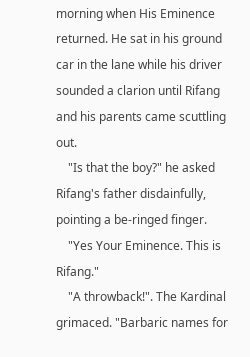morning when His Eminence returned. He sat in his ground car in the lane while his driver sounded a clarion until Rifang and his parents came scuttling out.
    "Is that the boy?" he asked Rifang's father disdainfully, pointing a be-ringed finger.
    "Yes Your Eminence. This is Rifang."
    "A throwback!". The Kardinal grimaced. "Barbaric names for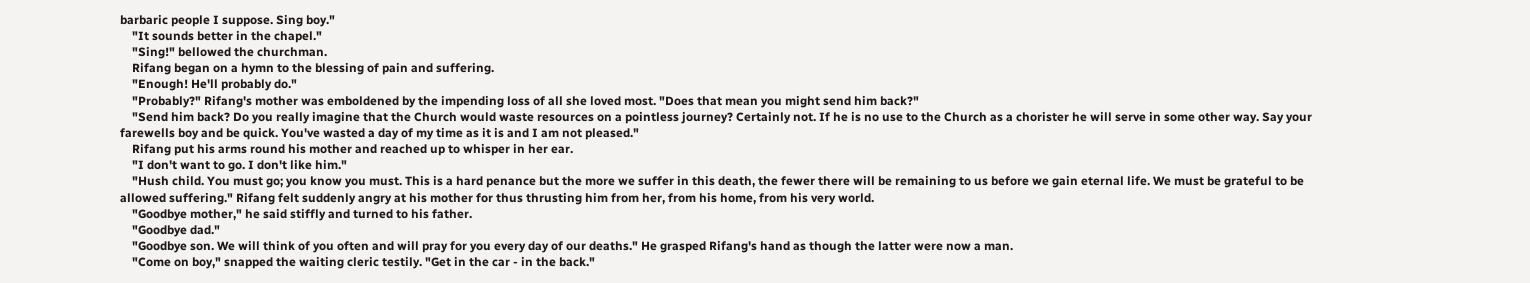barbaric people I suppose. Sing boy."
    "It sounds better in the chapel."
    "Sing!" bellowed the churchman.
    Rifang began on a hymn to the blessing of pain and suffering.
    "Enough! He'll probably do."
    "Probably?" Rifang's mother was emboldened by the impending loss of all she loved most. "Does that mean you might send him back?"
    "Send him back? Do you really imagine that the Church would waste resources on a pointless journey? Certainly not. If he is no use to the Church as a chorister he will serve in some other way. Say your farewells boy and be quick. You've wasted a day of my time as it is and I am not pleased."
    Rifang put his arms round his mother and reached up to whisper in her ear.
    "I don't want to go. I don't like him."
    "Hush child. You must go; you know you must. This is a hard penance but the more we suffer in this death, the fewer there will be remaining to us before we gain eternal life. We must be grateful to be allowed suffering." Rifang felt suddenly angry at his mother for thus thrusting him from her, from his home, from his very world.
    "Goodbye mother," he said stiffly and turned to his father.
    "Goodbye dad."
    "Goodbye son. We will think of you often and will pray for you every day of our deaths." He grasped Rifang's hand as though the latter were now a man.
    "Come on boy," snapped the waiting cleric testily. "Get in the car - in the back."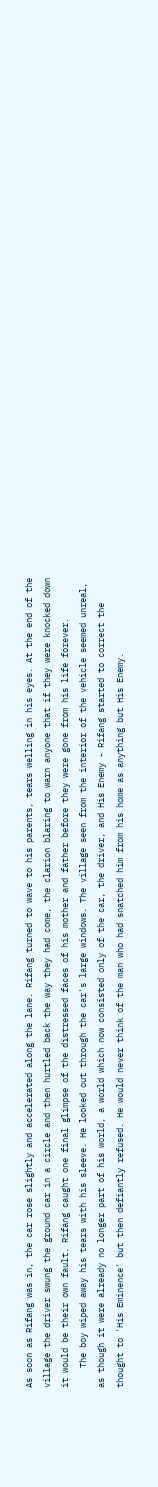As soon as Rifang was in, the car rose slightly and accelerated along the lane. Rifang turned to wave to his parents, tears welling in his eyes. At the end of the village the driver swung the ground car in a circle and then hurtled back the way they had come, the clarion blaring to warn anyone that if they were knocked down it would be their own fault. Rifang caught one final glimpse of the distressed faces of his mother and father before they were gone from his life forever.
    The boy wiped away his tears with his sleeve. He looked out through the car's large windows. The village seen from the interior of the vehicle seemed unreal, as though it were already no longer part of his world, a world which now consisted only of the car, the driver, and His Enemy - Rifang started to correct the thought to 'His Eminence' but then defiantly refused. He would never think of the man who had snatched him from his home as anything but His Enemy.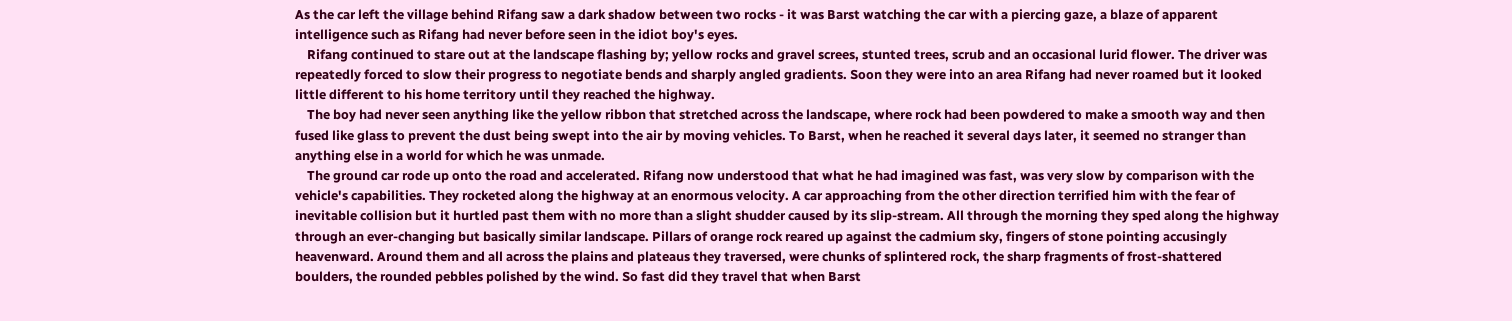As the car left the village behind Rifang saw a dark shadow between two rocks - it was Barst watching the car with a piercing gaze, a blaze of apparent intelligence such as Rifang had never before seen in the idiot boy's eyes.
    Rifang continued to stare out at the landscape flashing by; yellow rocks and gravel screes, stunted trees, scrub and an occasional lurid flower. The driver was repeatedly forced to slow their progress to negotiate bends and sharply angled gradients. Soon they were into an area Rifang had never roamed but it looked little different to his home territory until they reached the highway.
    The boy had never seen anything like the yellow ribbon that stretched across the landscape, where rock had been powdered to make a smooth way and then fused like glass to prevent the dust being swept into the air by moving vehicles. To Barst, when he reached it several days later, it seemed no stranger than anything else in a world for which he was unmade.
    The ground car rode up onto the road and accelerated. Rifang now understood that what he had imagined was fast, was very slow by comparison with the vehicle's capabilities. They rocketed along the highway at an enormous velocity. A car approaching from the other direction terrified him with the fear of inevitable collision but it hurtled past them with no more than a slight shudder caused by its slip-stream. All through the morning they sped along the highway through an ever-changing but basically similar landscape. Pillars of orange rock reared up against the cadmium sky, fingers of stone pointing accusingly heavenward. Around them and all across the plains and plateaus they traversed, were chunks of splintered rock, the sharp fragments of frost-shattered boulders, the rounded pebbles polished by the wind. So fast did they travel that when Barst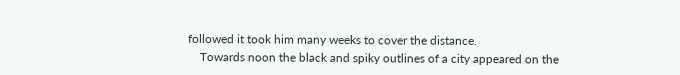followed it took him many weeks to cover the distance.
    Towards noon the black and spiky outlines of a city appeared on the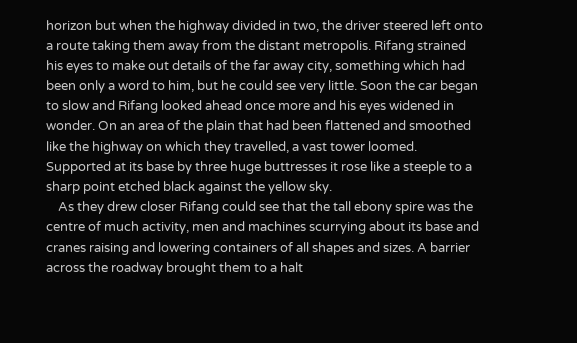horizon but when the highway divided in two, the driver steered left onto a route taking them away from the distant metropolis. Rifang strained his eyes to make out details of the far away city, something which had been only a word to him, but he could see very little. Soon the car began to slow and Rifang looked ahead once more and his eyes widened in wonder. On an area of the plain that had been flattened and smoothed like the highway on which they travelled, a vast tower loomed. Supported at its base by three huge buttresses it rose like a steeple to a sharp point etched black against the yellow sky.
    As they drew closer Rifang could see that the tall ebony spire was the centre of much activity, men and machines scurrying about its base and cranes raising and lowering containers of all shapes and sizes. A barrier across the roadway brought them to a halt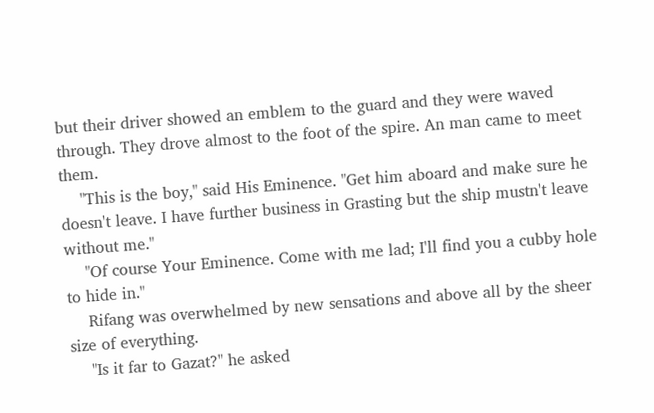but their driver showed an emblem to the guard and they were waved through. They drove almost to the foot of the spire. An man came to meet them.
    "This is the boy," said His Eminence. "Get him aboard and make sure he doesn't leave. I have further business in Grasting but the ship mustn't leave without me."
    "Of course Your Eminence. Come with me lad; I'll find you a cubby hole to hide in."
    Rifang was overwhelmed by new sensations and above all by the sheer size of everything.
    "Is it far to Gazat?" he asked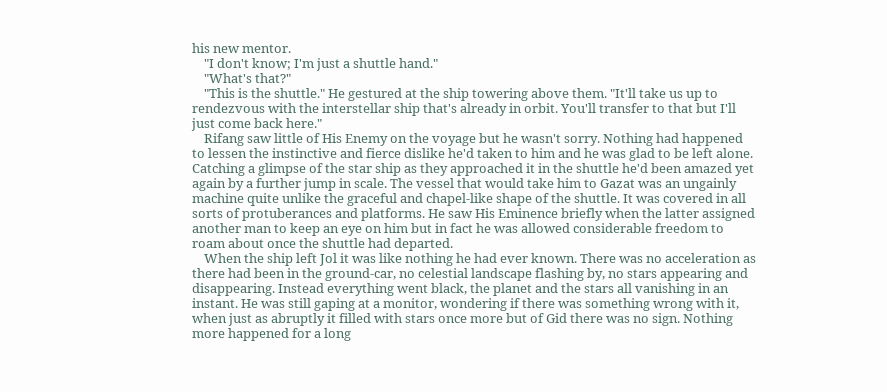his new mentor.
    "I don't know; I'm just a shuttle hand."
    "What's that?"
    "This is the shuttle." He gestured at the ship towering above them. "It'll take us up to rendezvous with the interstellar ship that's already in orbit. You'll transfer to that but I'll just come back here."
    Rifang saw little of His Enemy on the voyage but he wasn't sorry. Nothing had happened to lessen the instinctive and fierce dislike he'd taken to him and he was glad to be left alone. Catching a glimpse of the star ship as they approached it in the shuttle he'd been amazed yet again by a further jump in scale. The vessel that would take him to Gazat was an ungainly machine quite unlike the graceful and chapel-like shape of the shuttle. It was covered in all sorts of protuberances and platforms. He saw His Eminence briefly when the latter assigned another man to keep an eye on him but in fact he was allowed considerable freedom to roam about once the shuttle had departed.
    When the ship left Jol it was like nothing he had ever known. There was no acceleration as there had been in the ground-car, no celestial landscape flashing by, no stars appearing and disappearing. Instead everything went black, the planet and the stars all vanishing in an instant. He was still gaping at a monitor, wondering if there was something wrong with it, when just as abruptly it filled with stars once more but of Gid there was no sign. Nothing more happened for a long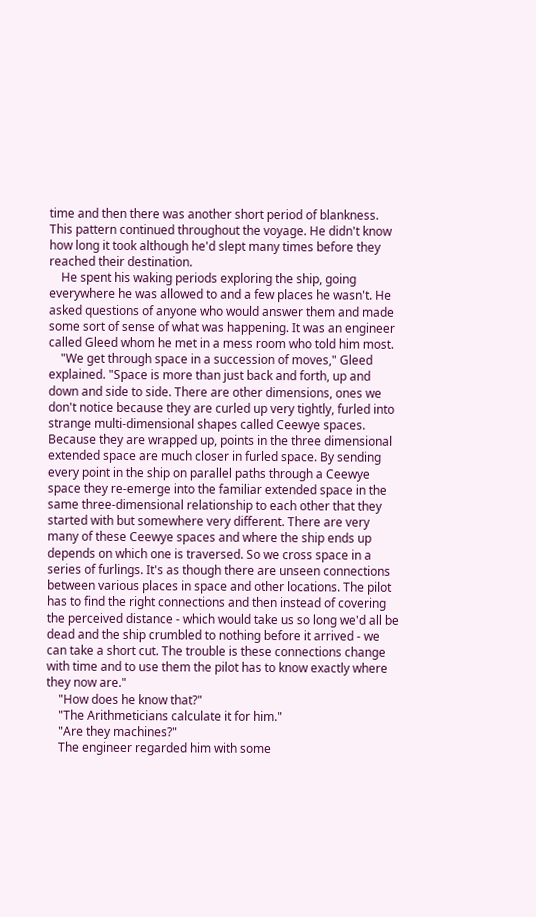time and then there was another short period of blankness. This pattern continued throughout the voyage. He didn't know how long it took although he'd slept many times before they reached their destination.
    He spent his waking periods exploring the ship, going everywhere he was allowed to and a few places he wasn't. He asked questions of anyone who would answer them and made some sort of sense of what was happening. It was an engineer called Gleed whom he met in a mess room who told him most.
    "We get through space in a succession of moves," Gleed explained. "Space is more than just back and forth, up and down and side to side. There are other dimensions, ones we don't notice because they are curled up very tightly, furled into strange multi-dimensional shapes called Ceewye spaces. Because they are wrapped up, points in the three dimensional extended space are much closer in furled space. By sending every point in the ship on parallel paths through a Ceewye space they re-emerge into the familiar extended space in the same three-dimensional relationship to each other that they started with but somewhere very different. There are very many of these Ceewye spaces and where the ship ends up depends on which one is traversed. So we cross space in a series of furlings. It's as though there are unseen connections between various places in space and other locations. The pilot has to find the right connections and then instead of covering the perceived distance - which would take us so long we'd all be dead and the ship crumbled to nothing before it arrived - we can take a short cut. The trouble is these connections change with time and to use them the pilot has to know exactly where they now are."
    "How does he know that?"
    "The Arithmeticians calculate it for him."
    "Are they machines?"
    The engineer regarded him with some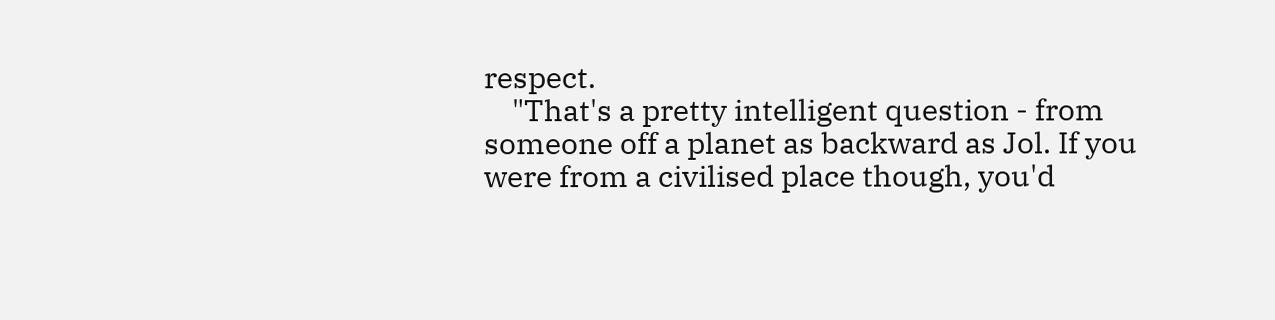respect.
    "That's a pretty intelligent question - from someone off a planet as backward as Jol. If you were from a civilised place though, you'd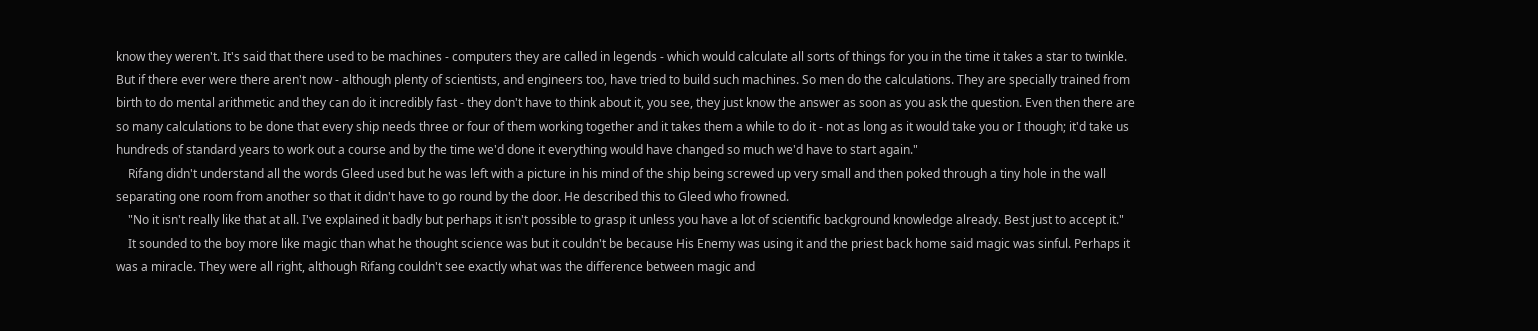know they weren't. It's said that there used to be machines - computers they are called in legends - which would calculate all sorts of things for you in the time it takes a star to twinkle. But if there ever were there aren't now - although plenty of scientists, and engineers too, have tried to build such machines. So men do the calculations. They are specially trained from birth to do mental arithmetic and they can do it incredibly fast - they don't have to think about it, you see, they just know the answer as soon as you ask the question. Even then there are so many calculations to be done that every ship needs three or four of them working together and it takes them a while to do it - not as long as it would take you or I though; it'd take us hundreds of standard years to work out a course and by the time we'd done it everything would have changed so much we'd have to start again."
    Rifang didn't understand all the words Gleed used but he was left with a picture in his mind of the ship being screwed up very small and then poked through a tiny hole in the wall separating one room from another so that it didn't have to go round by the door. He described this to Gleed who frowned.
    "No it isn't really like that at all. I've explained it badly but perhaps it isn't possible to grasp it unless you have a lot of scientific background knowledge already. Best just to accept it."
    It sounded to the boy more like magic than what he thought science was but it couldn't be because His Enemy was using it and the priest back home said magic was sinful. Perhaps it was a miracle. They were all right, although Rifang couldn't see exactly what was the difference between magic and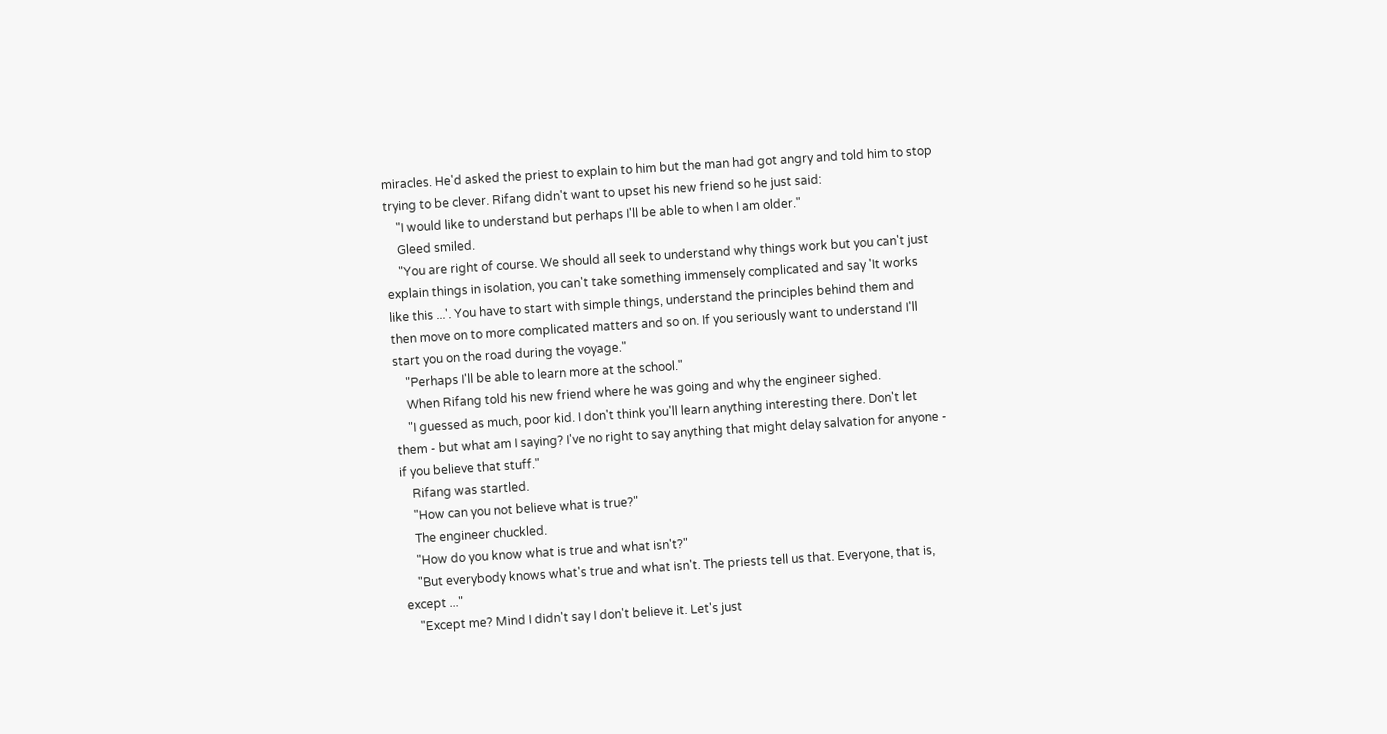miracles. He'd asked the priest to explain to him but the man had got angry and told him to stop trying to be clever. Rifang didn't want to upset his new friend so he just said:
    "I would like to understand but perhaps I'll be able to when I am older."
    Gleed smiled.
    "You are right of course. We should all seek to understand why things work but you can't just explain things in isolation, you can't take something immensely complicated and say 'It works like this ...'. You have to start with simple things, understand the principles behind them and then move on to more complicated matters and so on. If you seriously want to understand I'll start you on the road during the voyage."
    "Perhaps I'll be able to learn more at the school."
    When Rifang told his new friend where he was going and why the engineer sighed.
    "I guessed as much, poor kid. I don't think you'll learn anything interesting there. Don't let them - but what am I saying? I've no right to say anything that might delay salvation for anyone - if you believe that stuff."
    Rifang was startled.
    "How can you not believe what is true?"
    The engineer chuckled.
    "How do you know what is true and what isn't?"
    "But everybody knows what's true and what isn't. The priests tell us that. Everyone, that is, except ..."
    "Except me? Mind I didn't say I don't believe it. Let's just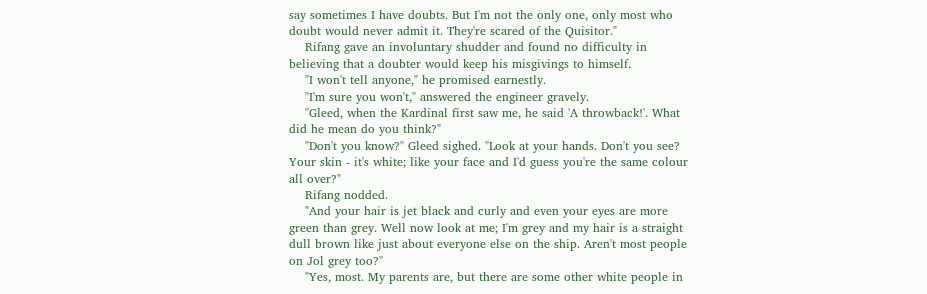say sometimes I have doubts. But I'm not the only one, only most who doubt would never admit it. They're scared of the Quisitor."
    Rifang gave an involuntary shudder and found no difficulty in believing that a doubter would keep his misgivings to himself.
    "I won't tell anyone," he promised earnestly.
    "I'm sure you won't," answered the engineer gravely.
    "Gleed, when the Kardinal first saw me, he said 'A throwback!'. What did he mean do you think?"
    "Don't you know?" Gleed sighed. "Look at your hands. Don't you see? Your skin - it's white; like your face and I'd guess you're the same colour all over?"
    Rifang nodded.
    "And your hair is jet black and curly and even your eyes are more green than grey. Well now look at me; I'm grey and my hair is a straight dull brown like just about everyone else on the ship. Aren't most people on Jol grey too?"
    "Yes, most. My parents are, but there are some other white people in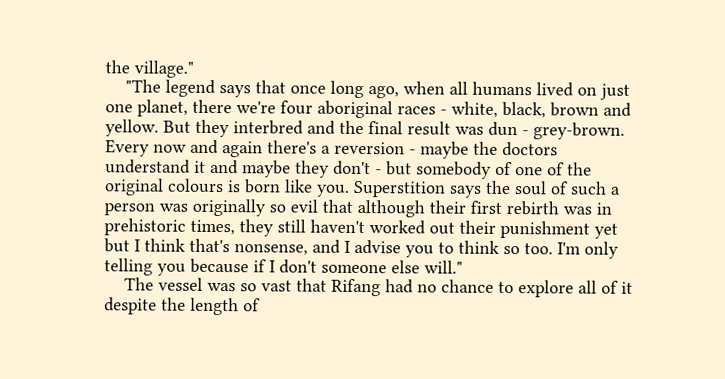the village."
    "The legend says that once long ago, when all humans lived on just one planet, there we're four aboriginal races - white, black, brown and yellow. But they interbred and the final result was dun - grey-brown. Every now and again there's a reversion - maybe the doctors understand it and maybe they don't - but somebody of one of the original colours is born like you. Superstition says the soul of such a person was originally so evil that although their first rebirth was in prehistoric times, they still haven't worked out their punishment yet but I think that's nonsense, and I advise you to think so too. I'm only telling you because if I don't someone else will."
    The vessel was so vast that Rifang had no chance to explore all of it despite the length of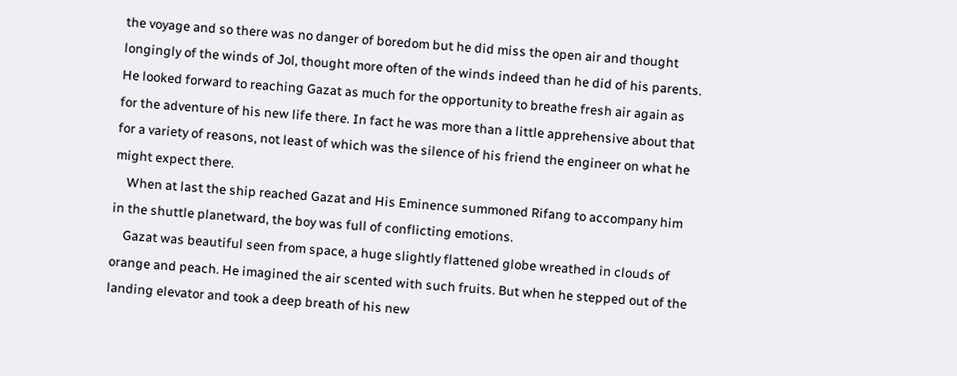the voyage and so there was no danger of boredom but he did miss the open air and thought longingly of the winds of Jol, thought more often of the winds indeed than he did of his parents. He looked forward to reaching Gazat as much for the opportunity to breathe fresh air again as for the adventure of his new life there. In fact he was more than a little apprehensive about that for a variety of reasons, not least of which was the silence of his friend the engineer on what he might expect there.
    When at last the ship reached Gazat and His Eminence summoned Rifang to accompany him in the shuttle planetward, the boy was full of conflicting emotions.
    Gazat was beautiful seen from space, a huge slightly flattened globe wreathed in clouds of orange and peach. He imagined the air scented with such fruits. But when he stepped out of the landing elevator and took a deep breath of his new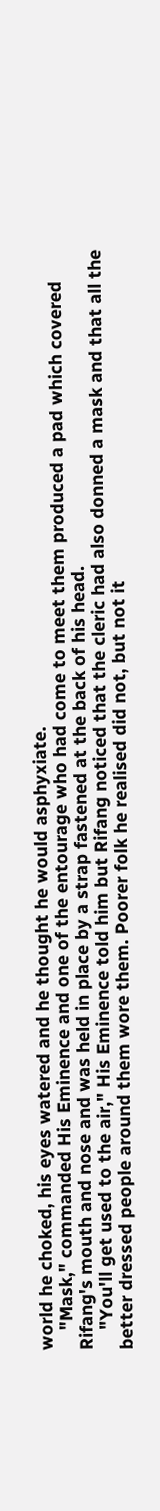world he choked, his eyes watered and he thought he would asphyxiate.
    "Mask," commanded His Eminence and one of the entourage who had come to meet them produced a pad which covered Rifang's mouth and nose and was held in place by a strap fastened at the back of his head.
    "You'll get used to the air," His Eminence told him but Rifang noticed that the cleric had also donned a mask and that all the better dressed people around them wore them. Poorer folk he realised did not, but not it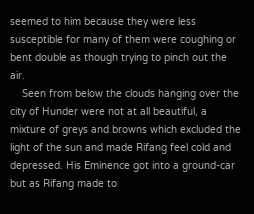seemed to him because they were less susceptible for many of them were coughing or bent double as though trying to pinch out the air.
    Seen from below the clouds hanging over the city of Hunder were not at all beautiful, a mixture of greys and browns which excluded the light of the sun and made Rifang feel cold and depressed. His Eminence got into a ground-car but as Rifang made to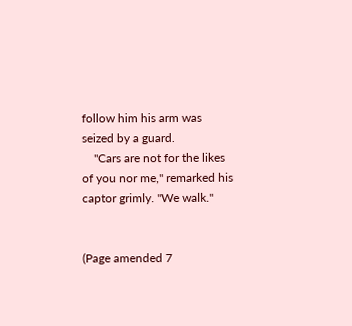follow him his arm was seized by a guard.
    "Cars are not for the likes of you nor me," remarked his captor grimly. "We walk."


(Page amended 7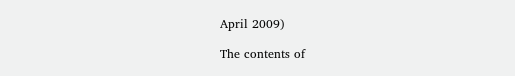April 2009)

The contents of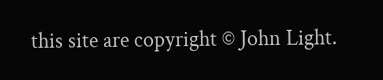this site are copyright © John Light.